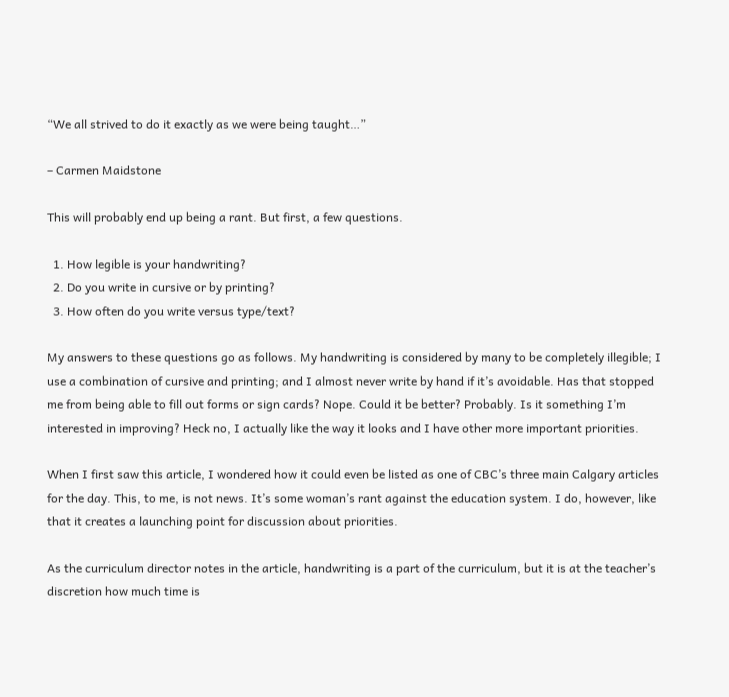“We all strived to do it exactly as we were being taught…”

– Carmen Maidstone

This will probably end up being a rant. But first, a few questions.

  1. How legible is your handwriting?
  2. Do you write in cursive or by printing?
  3. How often do you write versus type/text?

My answers to these questions go as follows. My handwriting is considered by many to be completely illegible; I use a combination of cursive and printing; and I almost never write by hand if it’s avoidable. Has that stopped me from being able to fill out forms or sign cards? Nope. Could it be better? Probably. Is it something I’m interested in improving? Heck no, I actually like the way it looks and I have other more important priorities.

When I first saw this article, I wondered how it could even be listed as one of CBC’s three main Calgary articles for the day. This, to me, is not news. It’s some woman’s rant against the education system. I do, however, like that it creates a launching point for discussion about priorities.

As the curriculum director notes in the article, handwriting is a part of the curriculum, but it is at the teacher’s discretion how much time is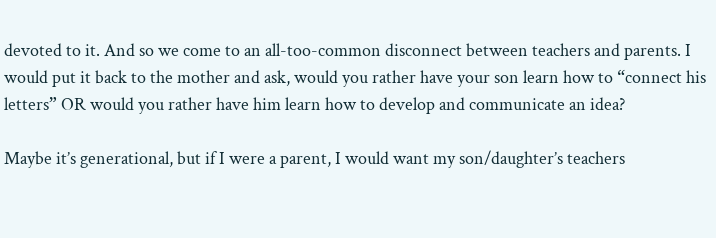devoted to it. And so we come to an all-too-common disconnect between teachers and parents. I would put it back to the mother and ask, would you rather have your son learn how to “connect his letters” OR would you rather have him learn how to develop and communicate an idea?

Maybe it’s generational, but if I were a parent, I would want my son/daughter’s teachers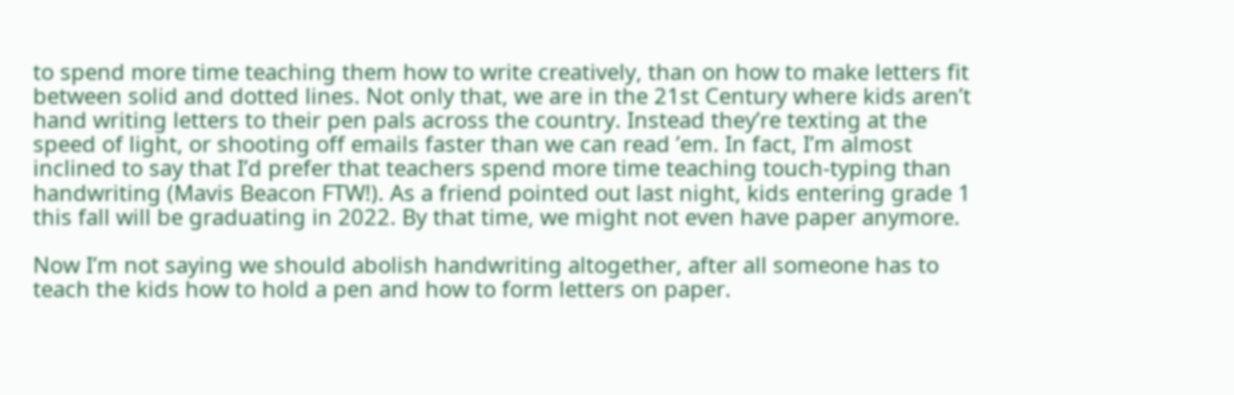to spend more time teaching them how to write creatively, than on how to make letters fit between solid and dotted lines. Not only that, we are in the 21st Century where kids aren’t hand writing letters to their pen pals across the country. Instead they’re texting at the speed of light, or shooting off emails faster than we can read ’em. In fact, I’m almost inclined to say that I’d prefer that teachers spend more time teaching touch-typing than handwriting (Mavis Beacon FTW!). As a friend pointed out last night, kids entering grade 1 this fall will be graduating in 2022. By that time, we might not even have paper anymore.

Now I’m not saying we should abolish handwriting altogether, after all someone has to teach the kids how to hold a pen and how to form letters on paper.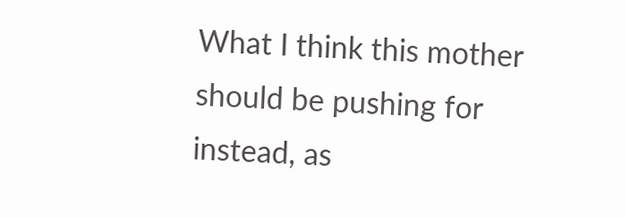What I think this mother should be pushing for instead, as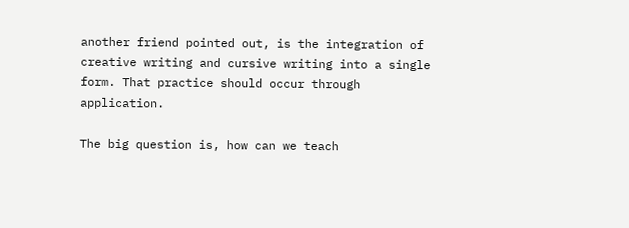another friend pointed out, is the integration of creative writing and cursive writing into a single form. That practice should occur through application.

The big question is, how can we teach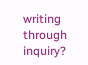writing through inquiry?